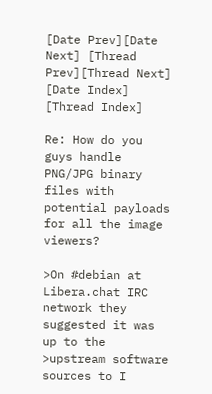[Date Prev][Date Next] [Thread Prev][Thread Next] [Date Index] [Thread Index]

Re: How do you guys handle PNG/JPG binary files with potential payloads for all the image viewers?

>On #debian at Libera.chat IRC network they suggested it was up to the
>upstream software sources to I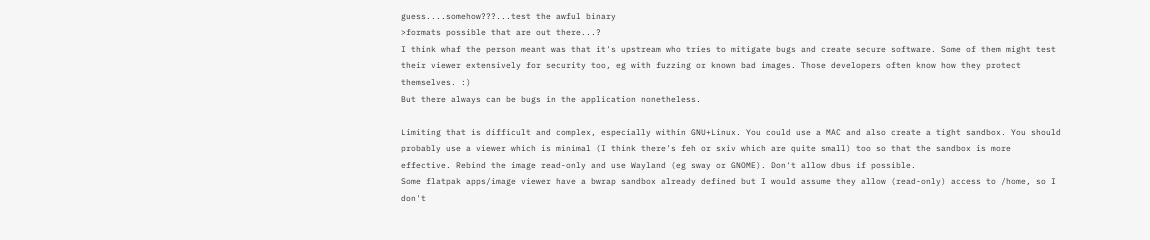guess....somehow???...test the awful binary
>formats possible that are out there...?
I think whaf the person meant was that it's upstream who tries to mitigate bugs and create secure software. Some of them might test their viewer extensively for security too, eg with fuzzing or known bad images. Those developers often know how they protect themselves. :)
But there always can be bugs in the application nonetheless.

Limiting that is difficult and complex, especially within GNU+Linux. You could use a MAC and also create a tight sandbox. You should probably use a viewer which is minimal (I think there's feh or sxiv which are quite small) too so that the sandbox is more effective. Rebind the image read-only and use Wayland (eg sway or GNOME). Don't allow dbus if possible.
Some flatpak apps/image viewer have a bwrap sandbox already defined but I would assume they allow (read-only) access to /home, so I don't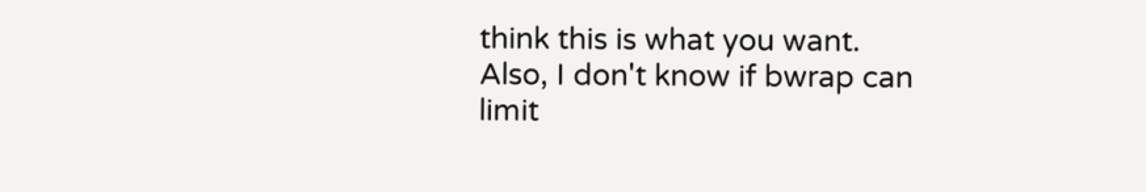think this is what you want.
Also, I don't know if bwrap can limit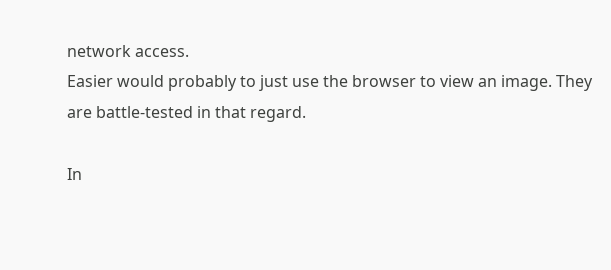network access.
Easier would probably to just use the browser to view an image. They are battle-tested in that regard.

In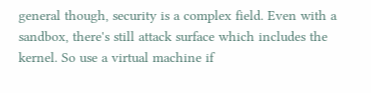general though, security is a complex field. Even with a sandbox, there's still attack surface which includes the kernel. So use a virtual machine if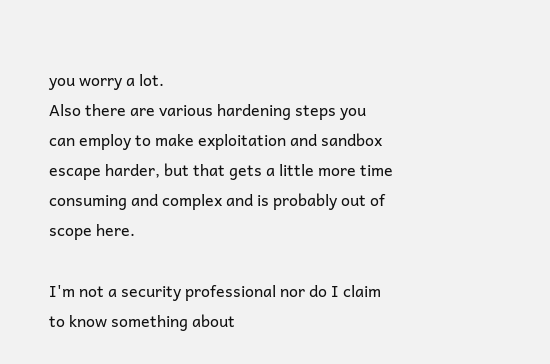you worry a lot.
Also there are various hardening steps you can employ to make exploitation and sandbox escape harder, but that gets a little more time consuming and complex and is probably out of scope here.

I'm not a security professional nor do I claim to know something about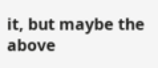it, but maybe the above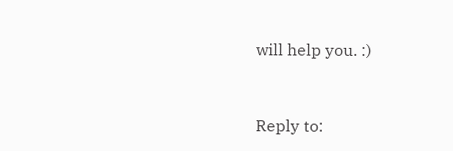will help you. :)


Reply to: